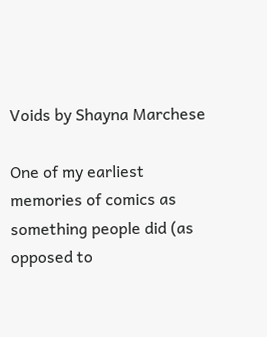Voids by Shayna Marchese

One of my earliest memories of comics as something people did (as opposed to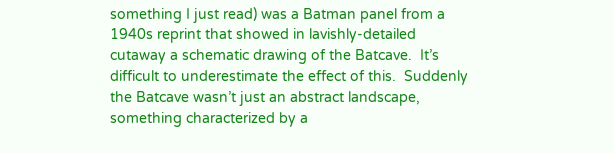something I just read) was a Batman panel from a 1940s reprint that showed in lavishly-detailed cutaway a schematic drawing of the Batcave.  It’s difficult to underestimate the effect of this.  Suddenly the Batcave wasn’t just an abstract landscape, something characterized by a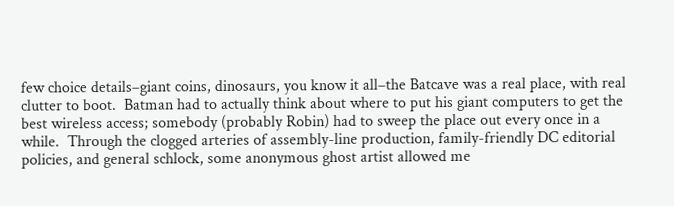few choice details–giant coins, dinosaurs, you know it all–the Batcave was a real place, with real clutter to boot.  Batman had to actually think about where to put his giant computers to get the best wireless access; somebody (probably Robin) had to sweep the place out every once in a while.  Through the clogged arteries of assembly-line production, family-friendly DC editorial policies, and general schlock, some anonymous ghost artist allowed me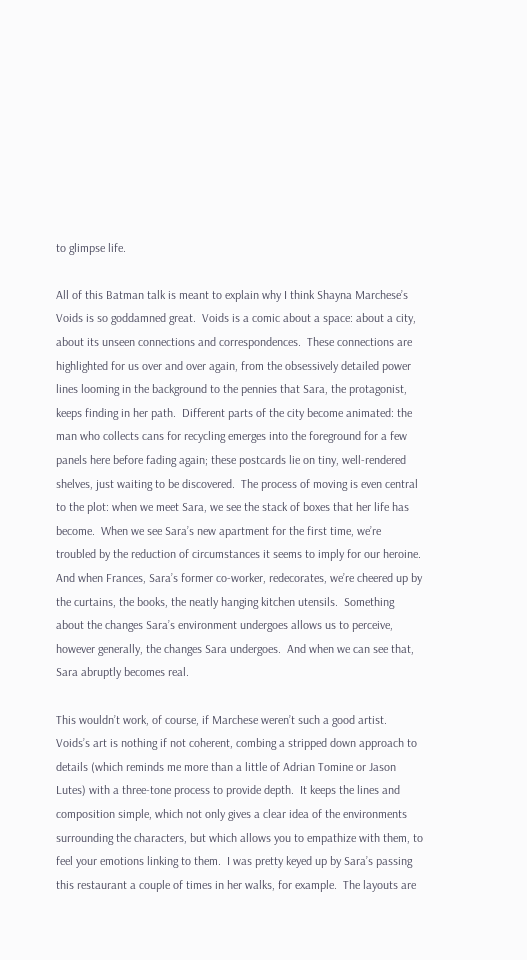to glimpse life.

All of this Batman talk is meant to explain why I think Shayna Marchese’s Voids is so goddamned great.  Voids is a comic about a space: about a city, about its unseen connections and correspondences.  These connections are highlighted for us over and over again, from the obsessively detailed power lines looming in the background to the pennies that Sara, the protagonist, keeps finding in her path.  Different parts of the city become animated: the man who collects cans for recycling emerges into the foreground for a few panels here before fading again; these postcards lie on tiny, well-rendered shelves, just waiting to be discovered.  The process of moving is even central to the plot: when we meet Sara, we see the stack of boxes that her life has become.  When we see Sara’s new apartment for the first time, we’re troubled by the reduction of circumstances it seems to imply for our heroine.  And when Frances, Sara’s former co-worker, redecorates, we’re cheered up by the curtains, the books, the neatly hanging kitchen utensils.  Something about the changes Sara’s environment undergoes allows us to perceive, however generally, the changes Sara undergoes.  And when we can see that, Sara abruptly becomes real.

This wouldn’t work, of course, if Marchese weren’t such a good artist.  Voids’s art is nothing if not coherent, combing a stripped down approach to details (which reminds me more than a little of Adrian Tomine or Jason Lutes) with a three-tone process to provide depth.  It keeps the lines and composition simple, which not only gives a clear idea of the environments surrounding the characters, but which allows you to empathize with them, to feel your emotions linking to them.  I was pretty keyed up by Sara’s passing this restaurant a couple of times in her walks, for example.  The layouts are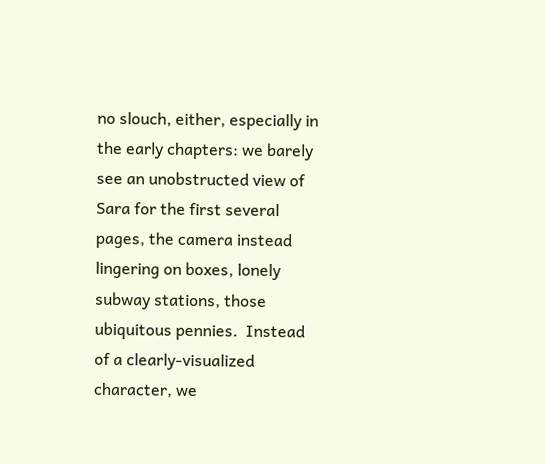no slouch, either, especially in the early chapters: we barely see an unobstructed view of Sara for the first several pages, the camera instead lingering on boxes, lonely subway stations, those ubiquitous pennies.  Instead of a clearly-visualized character, we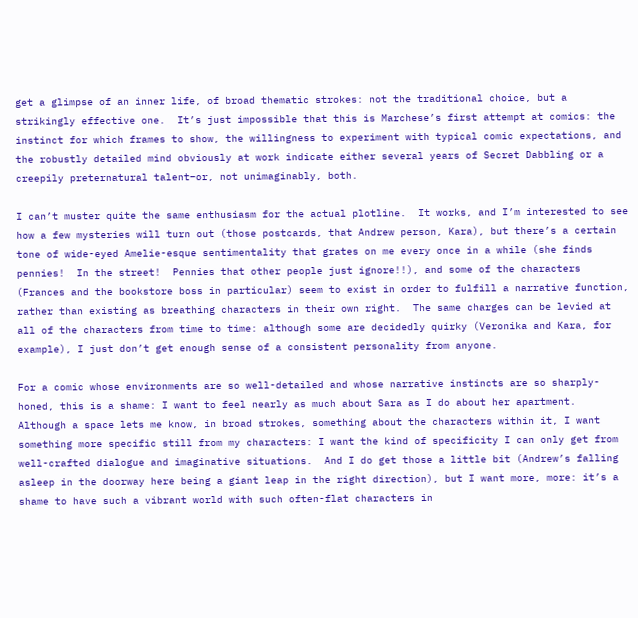get a glimpse of an inner life, of broad thematic strokes: not the traditional choice, but a strikingly effective one.  It’s just impossible that this is Marchese’s first attempt at comics: the instinct for which frames to show, the willingness to experiment with typical comic expectations, and the robustly detailed mind obviously at work indicate either several years of Secret Dabbling or a creepily preternatural talent–or, not unimaginably, both.

I can’t muster quite the same enthusiasm for the actual plotline.  It works, and I’m interested to see how a few mysteries will turn out (those postcards, that Andrew person, Kara), but there’s a certain tone of wide-eyed Amelie-esque sentimentality that grates on me every once in a while (she finds pennies!  In the street!  Pennies that other people just ignore!!), and some of the characters (Frances and the bookstore boss in particular) seem to exist in order to fulfill a narrative function, rather than existing as breathing characters in their own right.  The same charges can be levied at all of the characters from time to time: although some are decidedly quirky (Veronika and Kara, for example), I just don’t get enough sense of a consistent personality from anyone.

For a comic whose environments are so well-detailed and whose narrative instincts are so sharply-honed, this is a shame: I want to feel nearly as much about Sara as I do about her apartment.  Although a space lets me know, in broad strokes, something about the characters within it, I want something more specific still from my characters: I want the kind of specificity I can only get from well-crafted dialogue and imaginative situations.  And I do get those a little bit (Andrew’s falling asleep in the doorway here being a giant leap in the right direction), but I want more, more: it’s a shame to have such a vibrant world with such often-flat characters in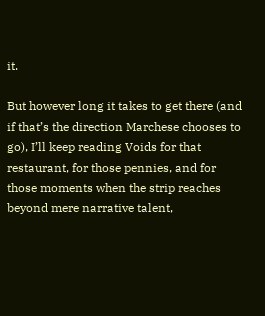it.

But however long it takes to get there (and if that’s the direction Marchese chooses to go), I’ll keep reading Voids for that restaurant, for those pennies, and for those moments when the strip reaches beyond mere narrative talent,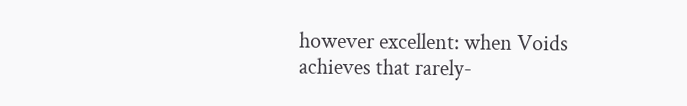however excellent: when Voids achieves that rarely-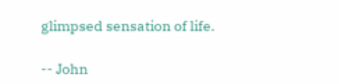glimpsed sensation of life.

-- John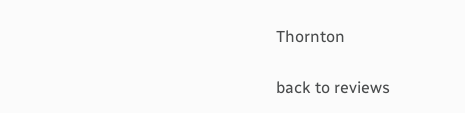Thornton

back to reviews